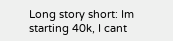Long story short: Im starting 40k, I cant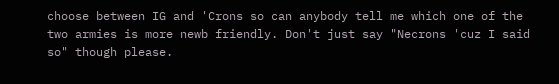choose between IG and 'Crons so can anybody tell me which one of the two armies is more newb friendly. Don't just say "Necrons 'cuz I said so" though please.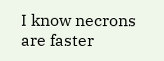I know necrons are faster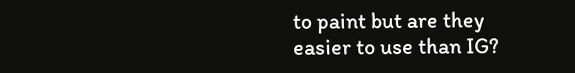to paint but are they easier to use than IG?